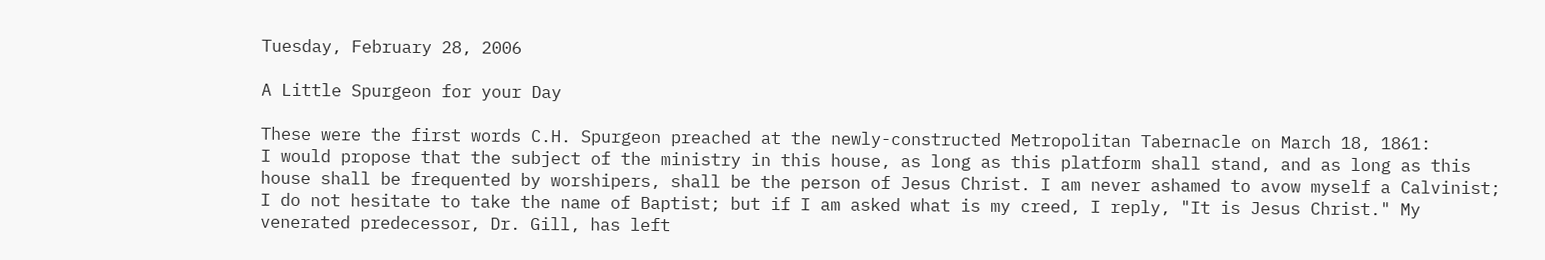Tuesday, February 28, 2006

A Little Spurgeon for your Day

These were the first words C.H. Spurgeon preached at the newly-constructed Metropolitan Tabernacle on March 18, 1861:
I would propose that the subject of the ministry in this house, as long as this platform shall stand, and as long as this house shall be frequented by worshipers, shall be the person of Jesus Christ. I am never ashamed to avow myself a Calvinist; I do not hesitate to take the name of Baptist; but if I am asked what is my creed, I reply, "It is Jesus Christ." My venerated predecessor, Dr. Gill, has left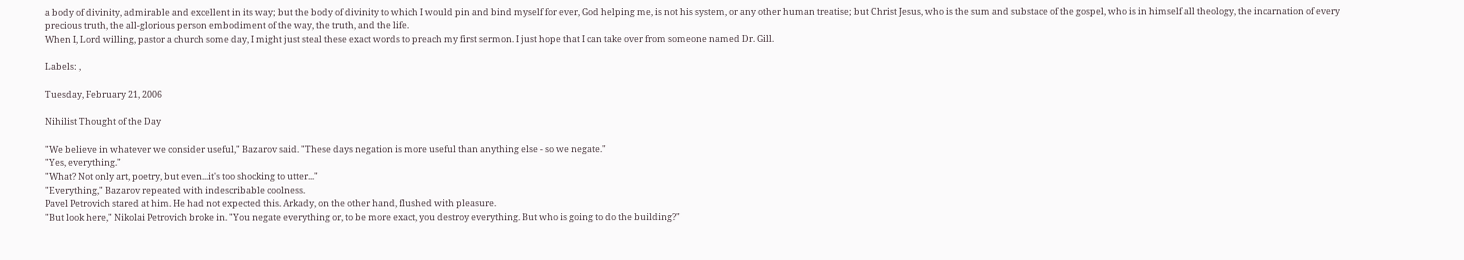a body of divinity, admirable and excellent in its way; but the body of divinity to which I would pin and bind myself for ever, God helping me, is not his system, or any other human treatise; but Christ Jesus, who is the sum and substace of the gospel, who is in himself all theology, the incarnation of every precious truth, the all-glorious person embodiment of the way, the truth, and the life.
When I, Lord willing, pastor a church some day, I might just steal these exact words to preach my first sermon. I just hope that I can take over from someone named Dr. Gill.

Labels: ,

Tuesday, February 21, 2006

Nihilist Thought of the Day

"We believe in whatever we consider useful," Bazarov said. "These days negation is more useful than anything else - so we negate."
"Yes, everything."
"What? Not only art, poetry, but even...it's too shocking to utter..."
"Everything," Bazarov repeated with indescribable coolness.
Pavel Petrovich stared at him. He had not expected this. Arkady, on the other hand, flushed with pleasure.
"But look here," Nikolai Petrovich broke in. "You negate everything or, to be more exact, you destroy everything. But who is going to do the building?"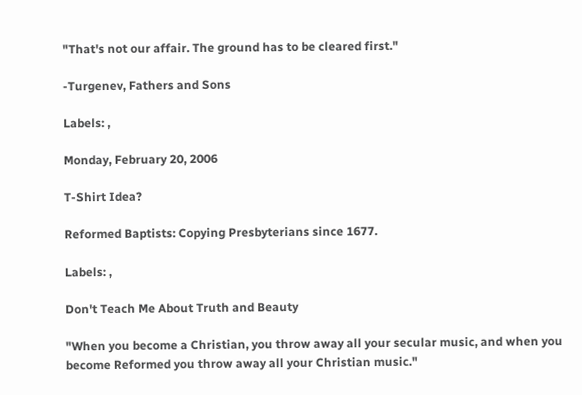"That's not our affair. The ground has to be cleared first."

-Turgenev, Fathers and Sons

Labels: ,

Monday, February 20, 2006

T-Shirt Idea?

Reformed Baptists: Copying Presbyterians since 1677.

Labels: ,

Don't Teach Me About Truth and Beauty

"When you become a Christian, you throw away all your secular music, and when you become Reformed you throw away all your Christian music."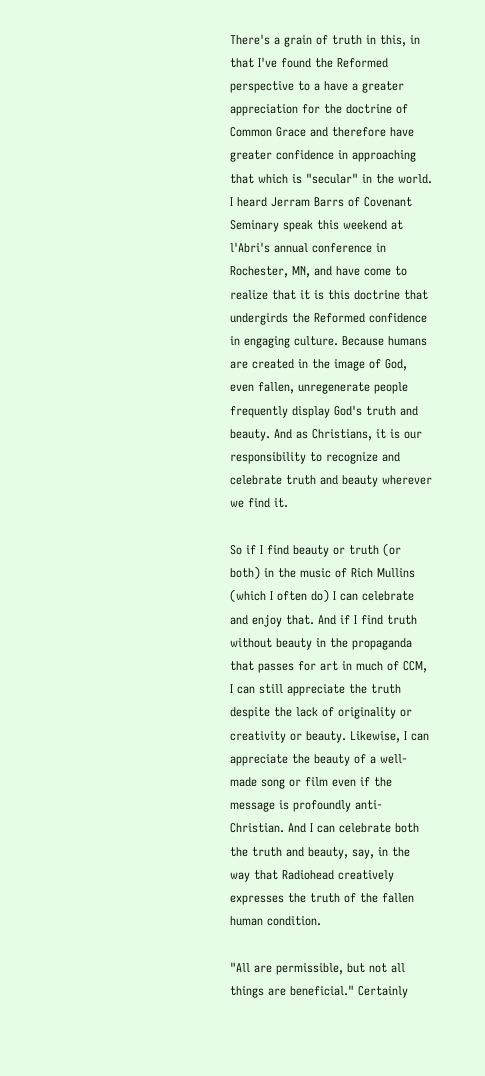There's a grain of truth in this, in that I've found the Reformed perspective to a have a greater appreciation for the doctrine of Common Grace and therefore have greater confidence in approaching that which is "secular" in the world. I heard Jerram Barrs of Covenant Seminary speak this weekend at l'Abri's annual conference in Rochester, MN, and have come to realize that it is this doctrine that undergirds the Reformed confidence in engaging culture. Because humans are created in the image of God, even fallen, unregenerate people frequently display God's truth and beauty. And as Christians, it is our responsibility to recognize and celebrate truth and beauty wherever we find it.

So if I find beauty or truth (or both) in the music of Rich Mullins (which I often do) I can celebrate and enjoy that. And if I find truth without beauty in the propaganda that passes for art in much of CCM, I can still appreciate the truth despite the lack of originality or creativity or beauty. Likewise, I can appreciate the beauty of a well-made song or film even if the message is profoundly anti-Christian. And I can celebrate both the truth and beauty, say, in the way that Radiohead creatively expresses the truth of the fallen human condition.

"All are permissible, but not all things are beneficial." Certainly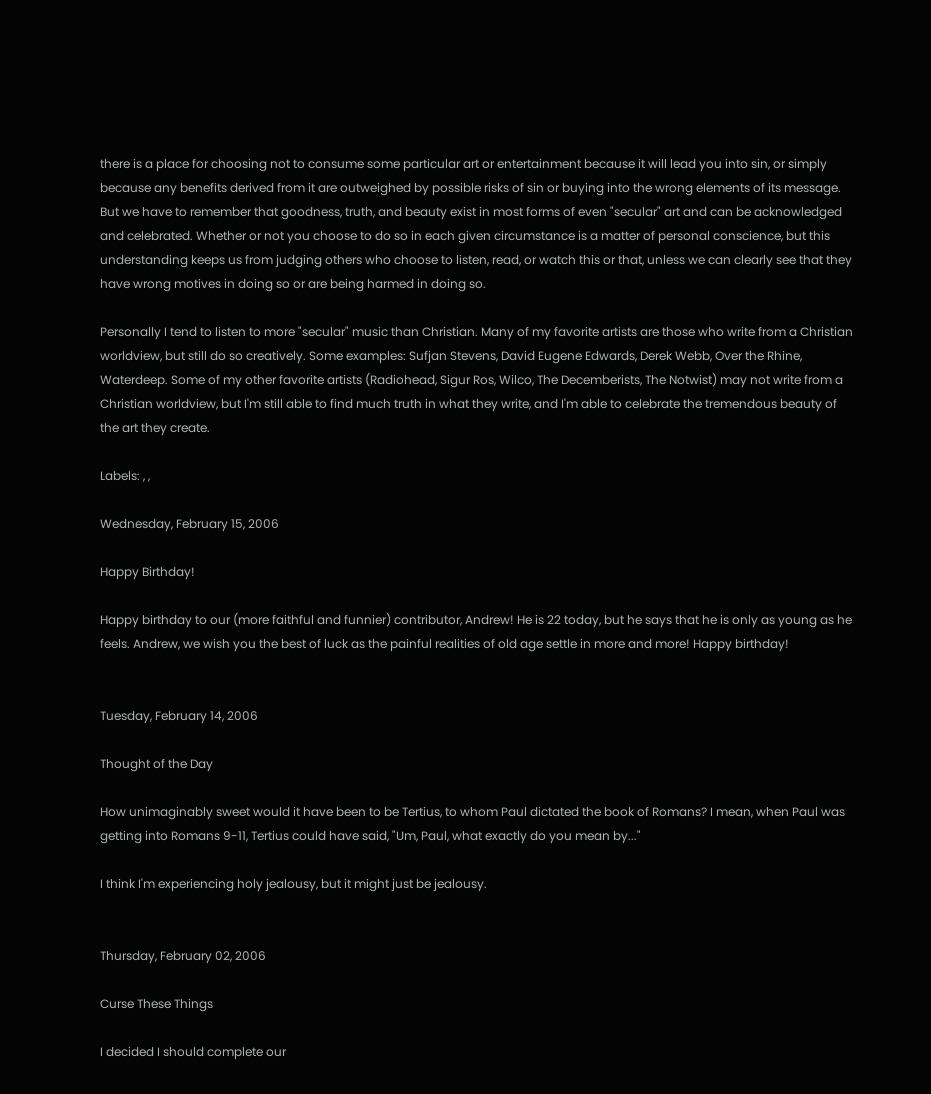there is a place for choosing not to consume some particular art or entertainment because it will lead you into sin, or simply because any benefits derived from it are outweighed by possible risks of sin or buying into the wrong elements of its message. But we have to remember that goodness, truth, and beauty exist in most forms of even "secular" art and can be acknowledged and celebrated. Whether or not you choose to do so in each given circumstance is a matter of personal conscience, but this understanding keeps us from judging others who choose to listen, read, or watch this or that, unless we can clearly see that they have wrong motives in doing so or are being harmed in doing so.

Personally I tend to listen to more "secular" music than Christian. Many of my favorite artists are those who write from a Christian worldview, but still do so creatively. Some examples: Sufjan Stevens, David Eugene Edwards, Derek Webb, Over the Rhine, Waterdeep. Some of my other favorite artists (Radiohead, Sigur Ros, Wilco, The Decemberists, The Notwist) may not write from a Christian worldview, but I'm still able to find much truth in what they write, and I'm able to celebrate the tremendous beauty of the art they create.

Labels: , ,

Wednesday, February 15, 2006

Happy Birthday!

Happy birthday to our (more faithful and funnier) contributor, Andrew! He is 22 today, but he says that he is only as young as he feels. Andrew, we wish you the best of luck as the painful realities of old age settle in more and more! Happy birthday!


Tuesday, February 14, 2006

Thought of the Day

How unimaginably sweet would it have been to be Tertius, to whom Paul dictated the book of Romans? I mean, when Paul was getting into Romans 9-11, Tertius could have said, "Um, Paul, what exactly do you mean by..."

I think I'm experiencing holy jealousy, but it might just be jealousy.


Thursday, February 02, 2006

Curse These Things

I decided I should complete our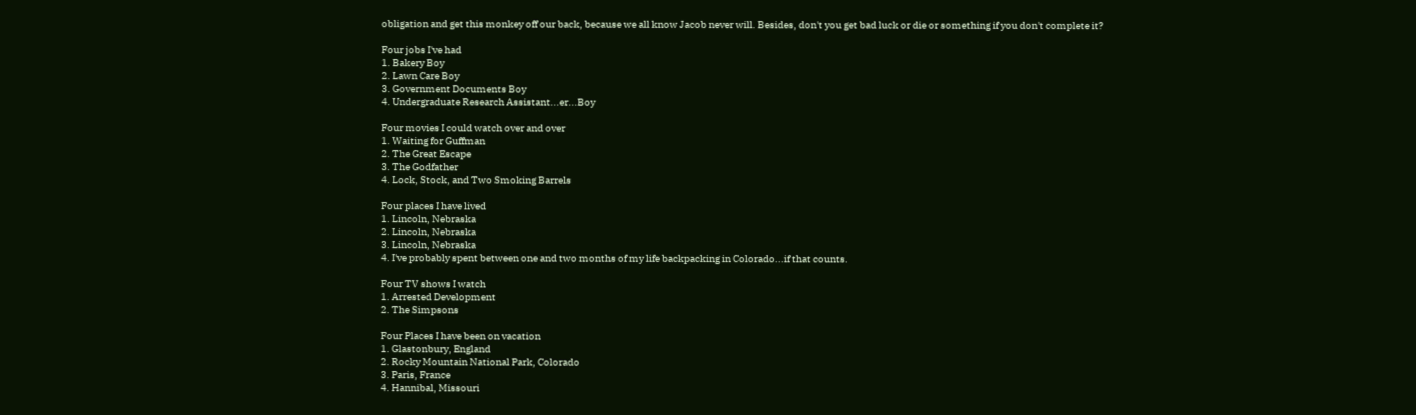obligation and get this monkey off our back, because we all know Jacob never will. Besides, don't you get bad luck or die or something if you don't complete it?

Four jobs I've had
1. Bakery Boy
2. Lawn Care Boy
3. Government Documents Boy
4. Undergraduate Research Assistant...er...Boy

Four movies I could watch over and over
1. Waiting for Guffman
2. The Great Escape
3. The Godfather
4. Lock, Stock, and Two Smoking Barrels

Four places I have lived
1. Lincoln, Nebraska
2. Lincoln, Nebraska
3. Lincoln, Nebraska
4. I've probably spent between one and two months of my life backpacking in Colorado...if that counts.

Four TV shows I watch
1. Arrested Development
2. The Simpsons

Four Places I have been on vacation
1. Glastonbury, England
2. Rocky Mountain National Park, Colorado
3. Paris, France
4. Hannibal, Missouri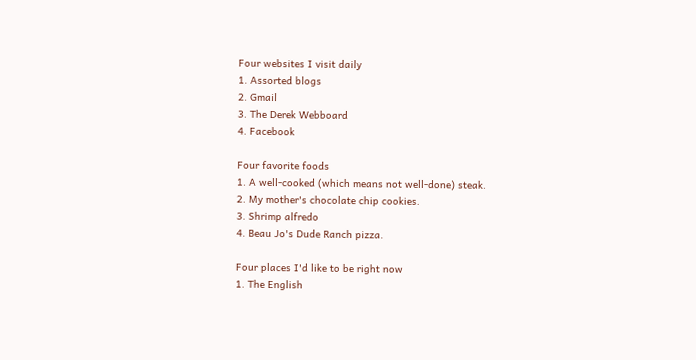Four websites I visit daily
1. Assorted blogs
2. Gmail
3. The Derek Webboard
4. Facebook

Four favorite foods
1. A well-cooked (which means not well-done) steak.
2. My mother's chocolate chip cookies.
3. Shrimp alfredo
4. Beau Jo's Dude Ranch pizza.

Four places I'd like to be right now
1. The English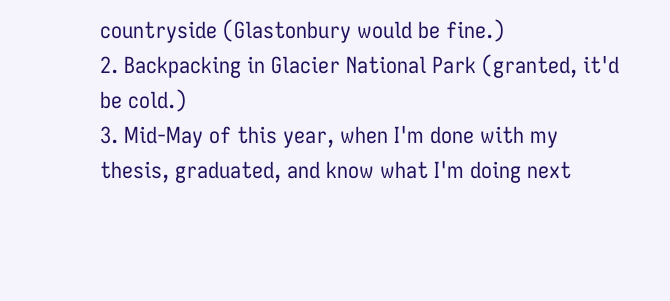countryside (Glastonbury would be fine.)
2. Backpacking in Glacier National Park (granted, it'd be cold.)
3. Mid-May of this year, when I'm done with my thesis, graduated, and know what I'm doing next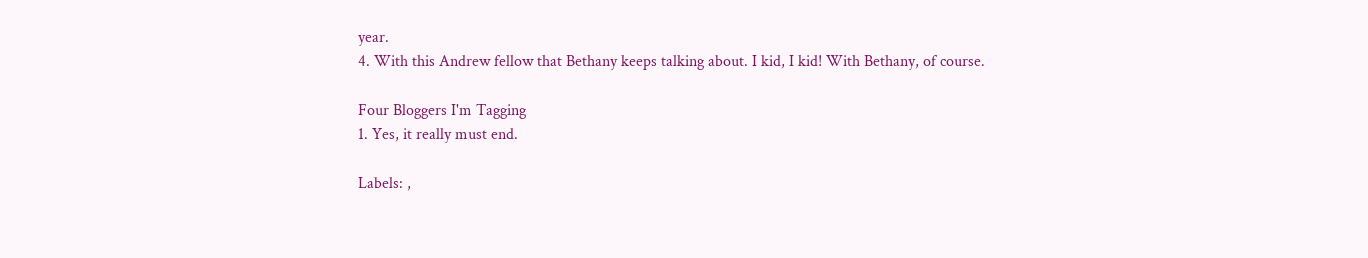year.
4. With this Andrew fellow that Bethany keeps talking about. I kid, I kid! With Bethany, of course.

Four Bloggers I'm Tagging
1. Yes, it really must end.

Labels: ,